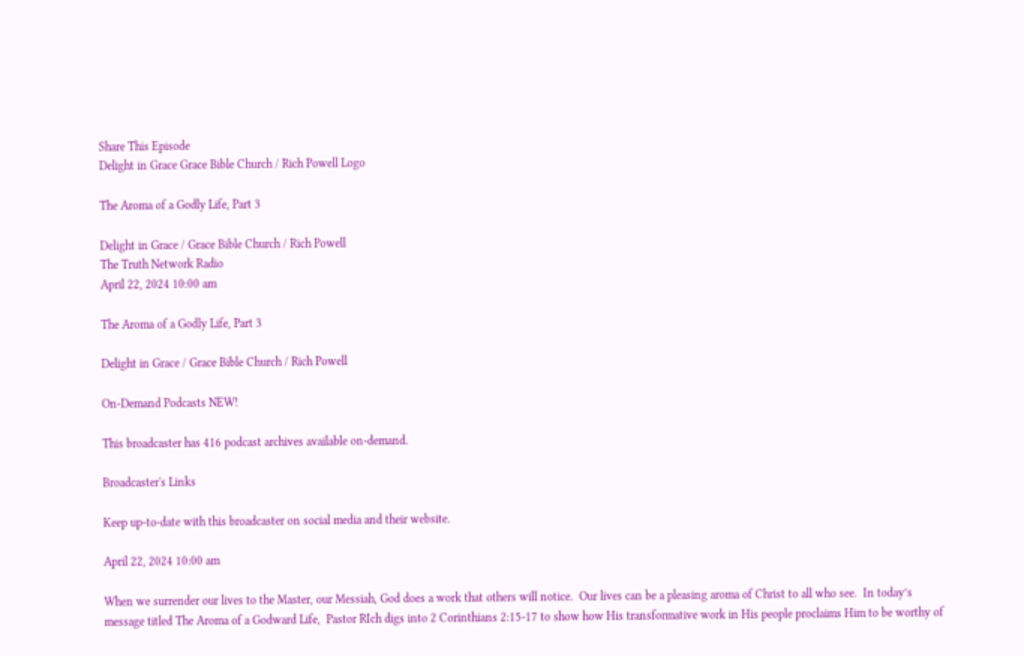Share This Episode
Delight in Grace Grace Bible Church / Rich Powell Logo

The Aroma of a Godly Life, Part 3

Delight in Grace / Grace Bible Church / Rich Powell
The Truth Network Radio
April 22, 2024 10:00 am

The Aroma of a Godly Life, Part 3

Delight in Grace / Grace Bible Church / Rich Powell

On-Demand Podcasts NEW!

This broadcaster has 416 podcast archives available on-demand.

Broadcaster's Links

Keep up-to-date with this broadcaster on social media and their website.

April 22, 2024 10:00 am

When we surrender our lives to the Master, our Messiah, God does a work that others will notice.  Our lives can be a pleasing aroma of Christ to all who see.  In today’s message titled The Aroma of a Godward Life,  Pastor RIch digs into 2 Corinthians 2:15-17 to show how His transformative work in His people proclaims Him to be worthy of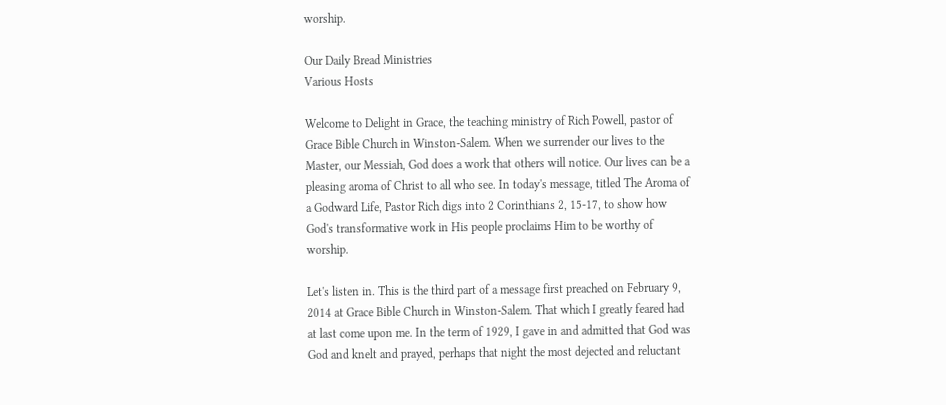worship.

Our Daily Bread Ministries
Various Hosts

Welcome to Delight in Grace, the teaching ministry of Rich Powell, pastor of Grace Bible Church in Winston-Salem. When we surrender our lives to the Master, our Messiah, God does a work that others will notice. Our lives can be a pleasing aroma of Christ to all who see. In today's message, titled The Aroma of a Godward Life, Pastor Rich digs into 2 Corinthians 2, 15-17, to show how God's transformative work in His people proclaims Him to be worthy of worship.

Let's listen in. This is the third part of a message first preached on February 9, 2014 at Grace Bible Church in Winston-Salem. That which I greatly feared had at last come upon me. In the term of 1929, I gave in and admitted that God was God and knelt and prayed, perhaps that night the most dejected and reluctant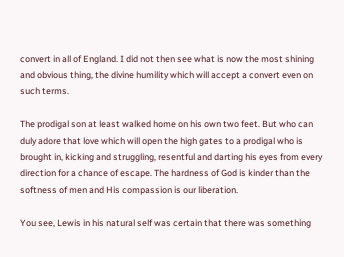convert in all of England. I did not then see what is now the most shining and obvious thing, the divine humility which will accept a convert even on such terms.

The prodigal son at least walked home on his own two feet. But who can duly adore that love which will open the high gates to a prodigal who is brought in, kicking and struggling, resentful and darting his eyes from every direction for a chance of escape. The hardness of God is kinder than the softness of men and His compassion is our liberation.

You see, Lewis in his natural self was certain that there was something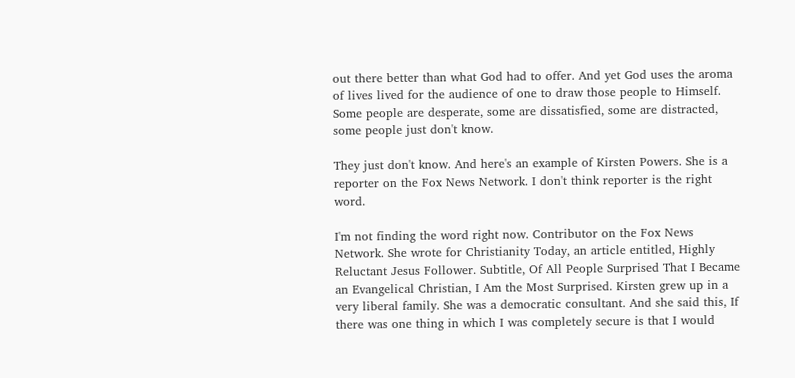out there better than what God had to offer. And yet God uses the aroma of lives lived for the audience of one to draw those people to Himself. Some people are desperate, some are dissatisfied, some are distracted, some people just don't know.

They just don't know. And here's an example of Kirsten Powers. She is a reporter on the Fox News Network. I don't think reporter is the right word.

I'm not finding the word right now. Contributor on the Fox News Network. She wrote for Christianity Today, an article entitled, Highly Reluctant Jesus Follower. Subtitle, Of All People Surprised That I Became an Evangelical Christian, I Am the Most Surprised. Kirsten grew up in a very liberal family. She was a democratic consultant. And she said this, If there was one thing in which I was completely secure is that I would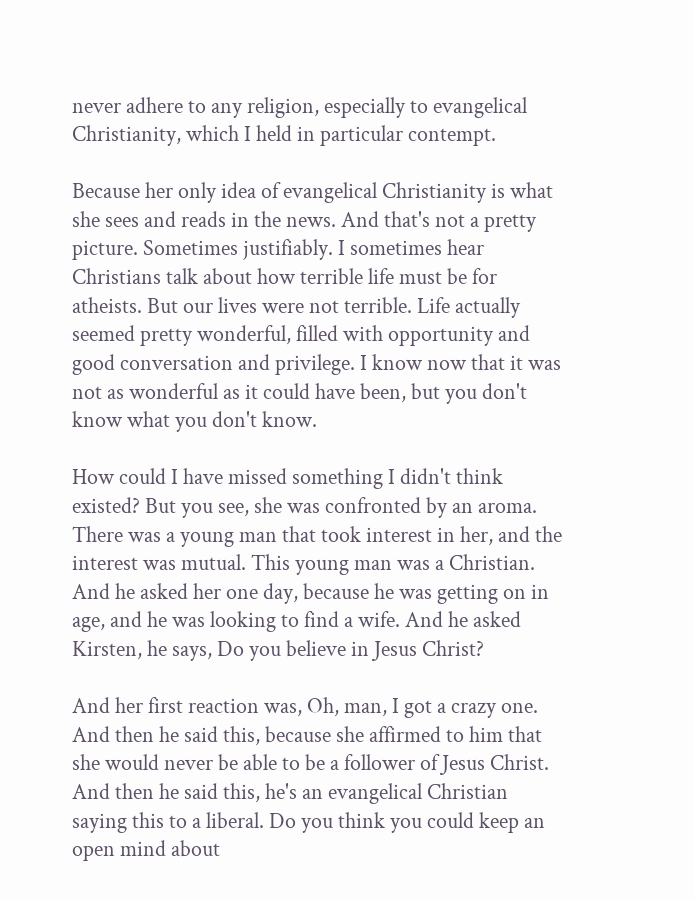never adhere to any religion, especially to evangelical Christianity, which I held in particular contempt.

Because her only idea of evangelical Christianity is what she sees and reads in the news. And that's not a pretty picture. Sometimes justifiably. I sometimes hear Christians talk about how terrible life must be for atheists. But our lives were not terrible. Life actually seemed pretty wonderful, filled with opportunity and good conversation and privilege. I know now that it was not as wonderful as it could have been, but you don't know what you don't know.

How could I have missed something I didn't think existed? But you see, she was confronted by an aroma. There was a young man that took interest in her, and the interest was mutual. This young man was a Christian. And he asked her one day, because he was getting on in age, and he was looking to find a wife. And he asked Kirsten, he says, Do you believe in Jesus Christ?

And her first reaction was, Oh, man, I got a crazy one. And then he said this, because she affirmed to him that she would never be able to be a follower of Jesus Christ. And then he said this, he's an evangelical Christian saying this to a liberal. Do you think you could keep an open mind about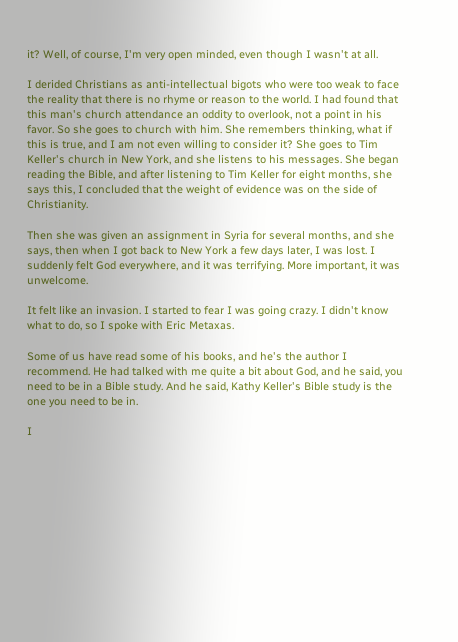it? Well, of course, I'm very open minded, even though I wasn't at all.

I derided Christians as anti-intellectual bigots who were too weak to face the reality that there is no rhyme or reason to the world. I had found that this man's church attendance an oddity to overlook, not a point in his favor. So she goes to church with him. She remembers thinking, what if this is true, and I am not even willing to consider it? She goes to Tim Keller's church in New York, and she listens to his messages. She began reading the Bible, and after listening to Tim Keller for eight months, she says this, I concluded that the weight of evidence was on the side of Christianity.

Then she was given an assignment in Syria for several months, and she says, then when I got back to New York a few days later, I was lost. I suddenly felt God everywhere, and it was terrifying. More important, it was unwelcome.

It felt like an invasion. I started to fear I was going crazy. I didn't know what to do, so I spoke with Eric Metaxas.

Some of us have read some of his books, and he's the author I recommend. He had talked with me quite a bit about God, and he said, you need to be in a Bible study. And he said, Kathy Keller's Bible study is the one you need to be in.

I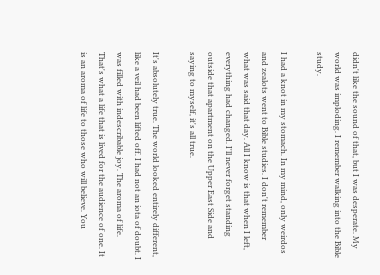didn't like the sound of that, but I was desperate. My world was imploding. I remember walking into the Bible study.

I had a knot in my stomach. In my mind, only weirdos and zealots went to Bible studies. I don't remember what was said that day. All I know is that when I left, everything had changed. I'll never forget standing outside that apartment on the Upper East Side and saying to myself, it's all true.

It's absolutely true. The world looked entirely different, like a veil had been lifted off. I had not an iota of doubt. I was filled with indescribable joy. The aroma of life. That's what a life that is lived for the audience of one. It is an aroma of life to those who will believe. You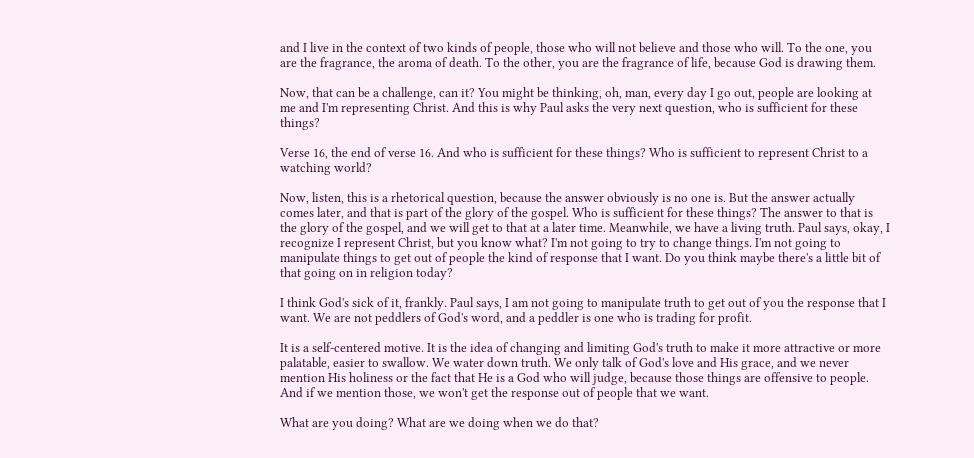and I live in the context of two kinds of people, those who will not believe and those who will. To the one, you are the fragrance, the aroma of death. To the other, you are the fragrance of life, because God is drawing them.

Now, that can be a challenge, can it? You might be thinking, oh, man, every day I go out, people are looking at me and I'm representing Christ. And this is why Paul asks the very next question, who is sufficient for these things?

Verse 16, the end of verse 16. And who is sufficient for these things? Who is sufficient to represent Christ to a watching world?

Now, listen, this is a rhetorical question, because the answer obviously is no one is. But the answer actually comes later, and that is part of the glory of the gospel. Who is sufficient for these things? The answer to that is the glory of the gospel, and we will get to that at a later time. Meanwhile, we have a living truth. Paul says, okay, I recognize I represent Christ, but you know what? I'm not going to try to change things. I'm not going to manipulate things to get out of people the kind of response that I want. Do you think maybe there's a little bit of that going on in religion today?

I think God's sick of it, frankly. Paul says, I am not going to manipulate truth to get out of you the response that I want. We are not peddlers of God's word, and a peddler is one who is trading for profit.

It is a self-centered motive. It is the idea of changing and limiting God's truth to make it more attractive or more palatable, easier to swallow. We water down truth. We only talk of God's love and His grace, and we never mention His holiness or the fact that He is a God who will judge, because those things are offensive to people. And if we mention those, we won't get the response out of people that we want.

What are you doing? What are we doing when we do that?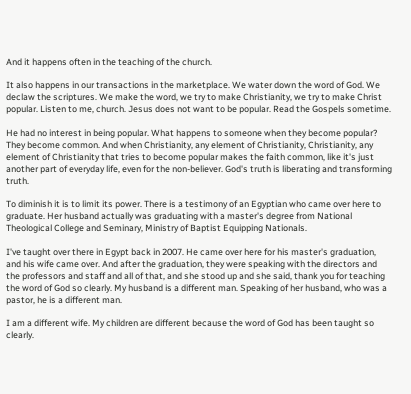And it happens often in the teaching of the church.

It also happens in our transactions in the marketplace. We water down the word of God. We declaw the scriptures. We make the word, we try to make Christianity, we try to make Christ popular. Listen to me, church. Jesus does not want to be popular. Read the Gospels sometime.

He had no interest in being popular. What happens to someone when they become popular? They become common. And when Christianity, any element of Christianity, Christianity, any element of Christianity that tries to become popular makes the faith common, like it's just another part of everyday life, even for the non-believer. God's truth is liberating and transforming truth.

To diminish it is to limit its power. There is a testimony of an Egyptian who came over here to graduate. Her husband actually was graduating with a master's degree from National Theological College and Seminary, Ministry of Baptist Equipping Nationals.

I've taught over there in Egypt back in 2007. He came over here for his master's graduation, and his wife came over. And after the graduation, they were speaking with the directors and the professors and staff and all of that, and she stood up and she said, thank you for teaching the word of God so clearly. My husband is a different man. Speaking of her husband, who was a pastor, he is a different man.

I am a different wife. My children are different because the word of God has been taught so clearly.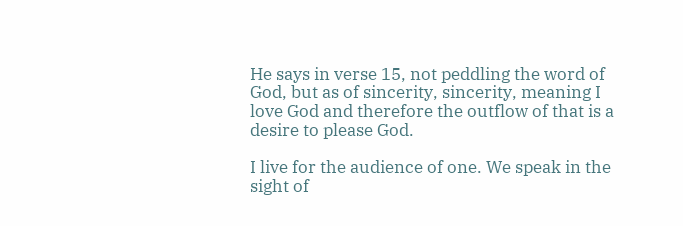He says in verse 15, not peddling the word of God, but as of sincerity, sincerity, meaning I love God and therefore the outflow of that is a desire to please God.

I live for the audience of one. We speak in the sight of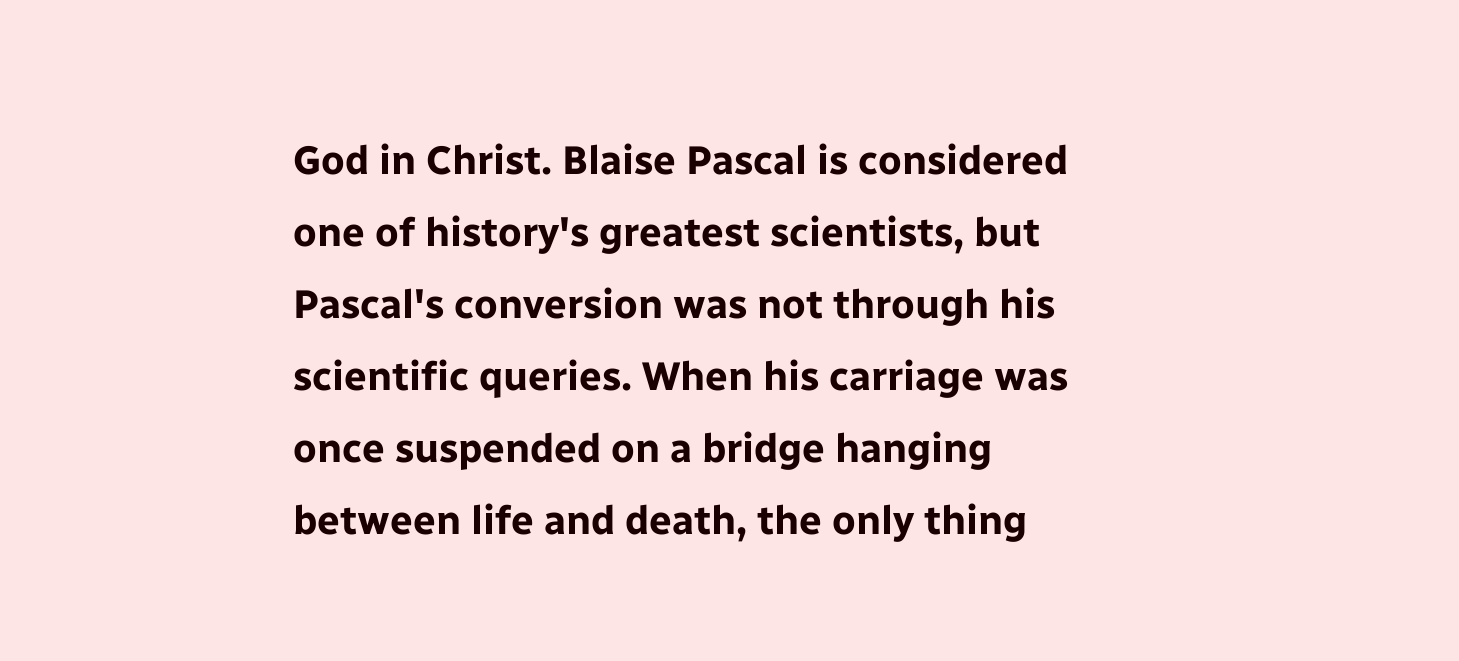God in Christ. Blaise Pascal is considered one of history's greatest scientists, but Pascal's conversion was not through his scientific queries. When his carriage was once suspended on a bridge hanging between life and death, the only thing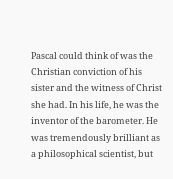Pascal could think of was the Christian conviction of his sister and the witness of Christ she had. In his life, he was the inventor of the barometer. He was tremendously brilliant as a philosophical scientist, but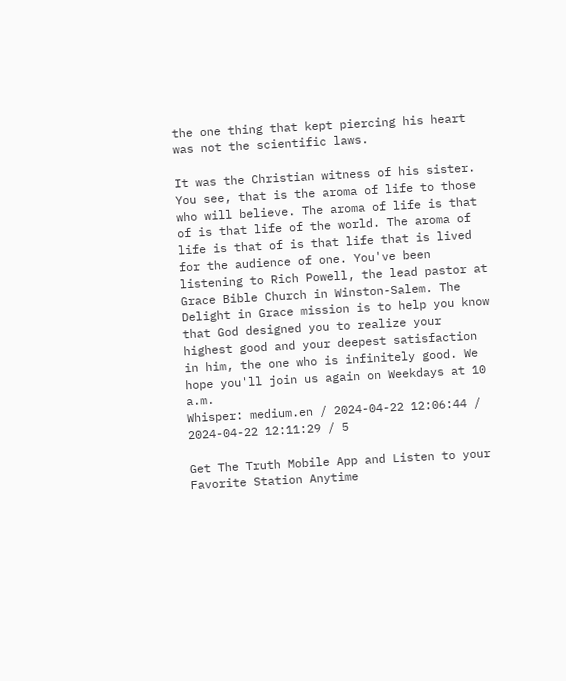the one thing that kept piercing his heart was not the scientific laws.

It was the Christian witness of his sister. You see, that is the aroma of life to those who will believe. The aroma of life is that of is that life of the world. The aroma of life is that of is that life that is lived for the audience of one. You've been listening to Rich Powell, the lead pastor at Grace Bible Church in Winston-Salem. The Delight in Grace mission is to help you know that God designed you to realize your highest good and your deepest satisfaction in him, the one who is infinitely good. We hope you'll join us again on Weekdays at 10 a.m.
Whisper: medium.en / 2024-04-22 12:06:44 / 2024-04-22 12:11:29 / 5

Get The Truth Mobile App and Listen to your Favorite Station Anytime